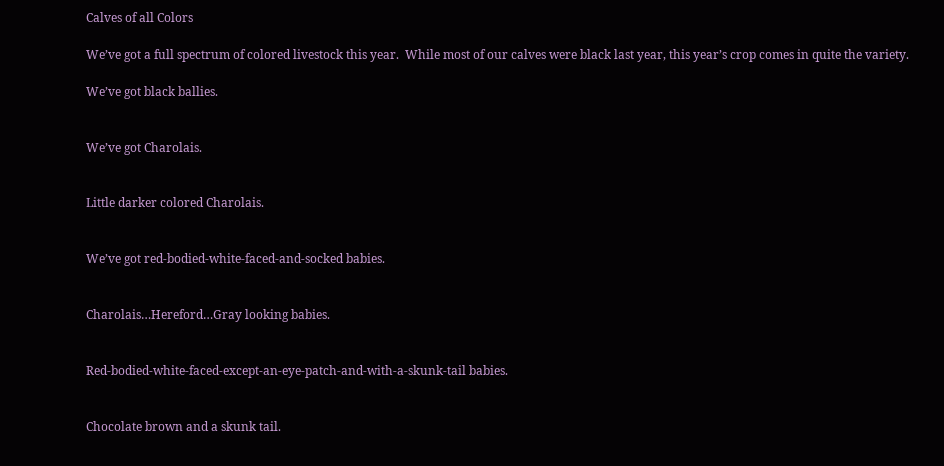Calves of all Colors

We’ve got a full spectrum of colored livestock this year.  While most of our calves were black last year, this year’s crop comes in quite the variety.

We’ve got black ballies.


We’ve got Charolais.


Little darker colored Charolais.


We’ve got red-bodied-white-faced-and-socked babies.


Charolais…Hereford…Gray looking babies.


Red-bodied-white-faced-except-an-eye-patch-and-with-a-skunk-tail babies.


Chocolate brown and a skunk tail.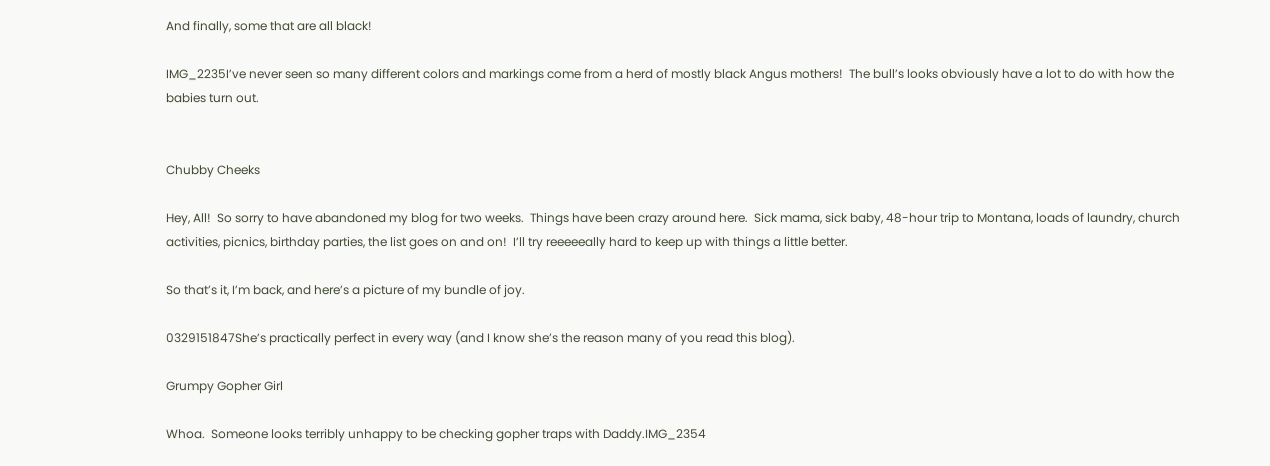And finally, some that are all black!

IMG_2235I’ve never seen so many different colors and markings come from a herd of mostly black Angus mothers!  The bull’s looks obviously have a lot to do with how the babies turn out.


Chubby Cheeks

Hey, All!  So sorry to have abandoned my blog for two weeks.  Things have been crazy around here.  Sick mama, sick baby, 48-hour trip to Montana, loads of laundry, church activities, picnics, birthday parties, the list goes on and on!  I’ll try reeeeeally hard to keep up with things a little better.

So that’s it, I’m back, and here’s a picture of my bundle of joy.

0329151847She’s practically perfect in every way (and I know she’s the reason many of you read this blog).

Grumpy Gopher Girl

Whoa.  Someone looks terribly unhappy to be checking gopher traps with Daddy.IMG_2354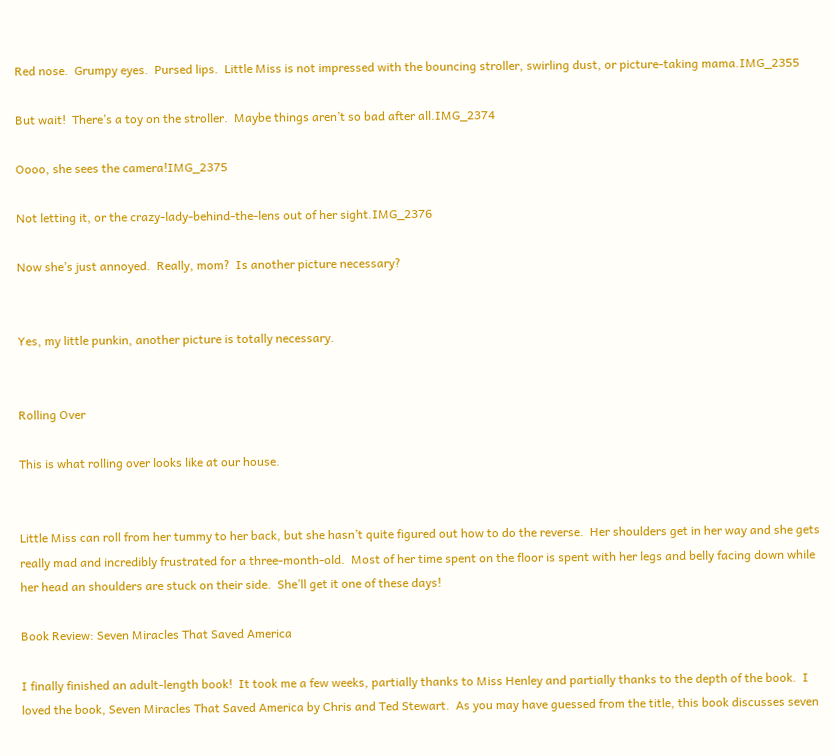Red nose.  Grumpy eyes.  Pursed lips.  Little Miss is not impressed with the bouncing stroller, swirling dust, or picture-taking mama.IMG_2355

But wait!  There’s a toy on the stroller.  Maybe things aren’t so bad after all.IMG_2374

Oooo, she sees the camera!IMG_2375

Not letting it, or the crazy-lady-behind-the-lens out of her sight.IMG_2376

Now she’s just annoyed.  Really, mom?  Is another picture necessary?


Yes, my little punkin, another picture is totally necessary.


Rolling Over

This is what rolling over looks like at our house.


Little Miss can roll from her tummy to her back, but she hasn’t quite figured out how to do the reverse.  Her shoulders get in her way and she gets really mad and incredibly frustrated for a three-month-old.  Most of her time spent on the floor is spent with her legs and belly facing down while her head an shoulders are stuck on their side.  She’ll get it one of these days!

Book Review: Seven Miracles That Saved America

I finally finished an adult-length book!  It took me a few weeks, partially thanks to Miss Henley and partially thanks to the depth of the book.  I loved the book, Seven Miracles That Saved America by Chris and Ted Stewart.  As you may have guessed from the title, this book discusses seven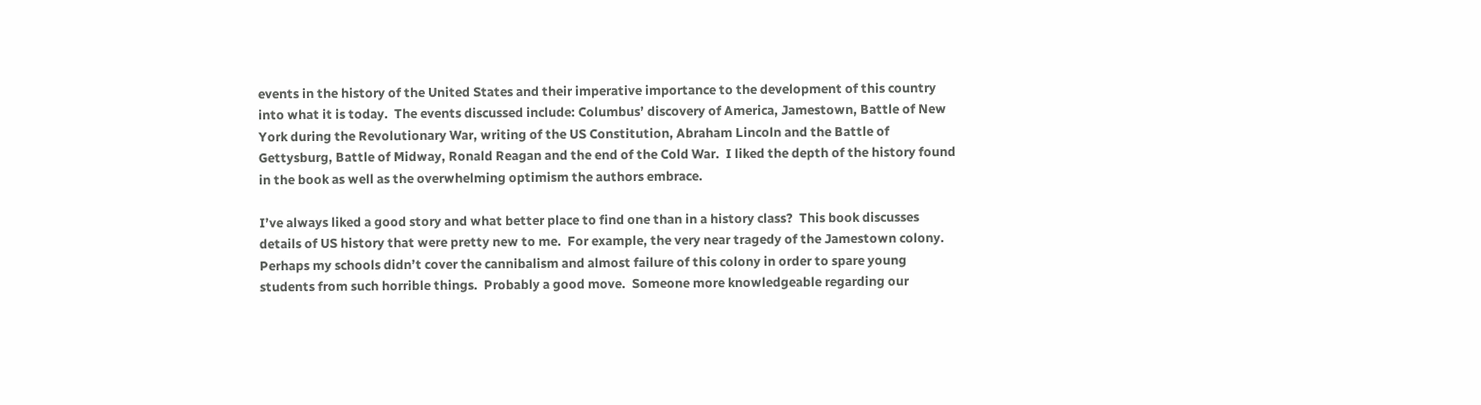events in the history of the United States and their imperative importance to the development of this country into what it is today.  The events discussed include: Columbus’ discovery of America, Jamestown, Battle of New York during the Revolutionary War, writing of the US Constitution, Abraham Lincoln and the Battle of Gettysburg, Battle of Midway, Ronald Reagan and the end of the Cold War.  I liked the depth of the history found in the book as well as the overwhelming optimism the authors embrace.

I’ve always liked a good story and what better place to find one than in a history class?  This book discusses details of US history that were pretty new to me.  For example, the very near tragedy of the Jamestown colony.  Perhaps my schools didn’t cover the cannibalism and almost failure of this colony in order to spare young students from such horrible things.  Probably a good move.  Someone more knowledgeable regarding our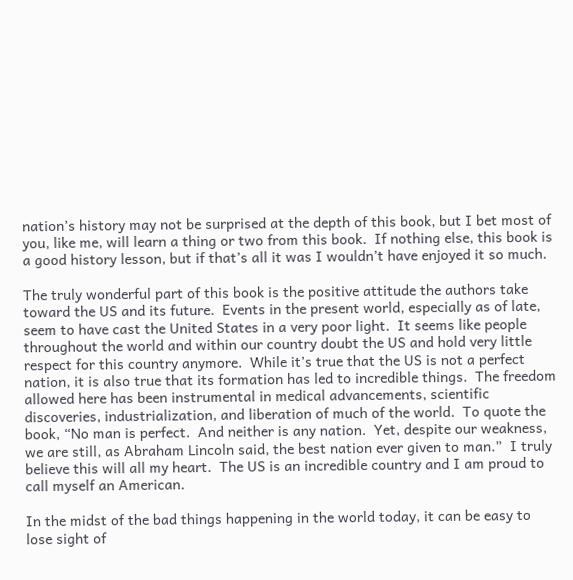nation’s history may not be surprised at the depth of this book, but I bet most of you, like me, will learn a thing or two from this book.  If nothing else, this book is a good history lesson, but if that’s all it was I wouldn’t have enjoyed it so much.

The truly wonderful part of this book is the positive attitude the authors take toward the US and its future.  Events in the present world, especially as of late, seem to have cast the United States in a very poor light.  It seems like people throughout the world and within our country doubt the US and hold very little respect for this country anymore.  While it’s true that the US is not a perfect nation, it is also true that its formation has led to incredible things.  The freedom allowed here has been instrumental in medical advancements, scientific discoveries, industrialization, and liberation of much of the world.  To quote the book, “No man is perfect.  And neither is any nation.  Yet, despite our weakness, we are still, as Abraham Lincoln said, the best nation ever given to man.”  I truly believe this will all my heart.  The US is an incredible country and I am proud to call myself an American.

In the midst of the bad things happening in the world today, it can be easy to lose sight of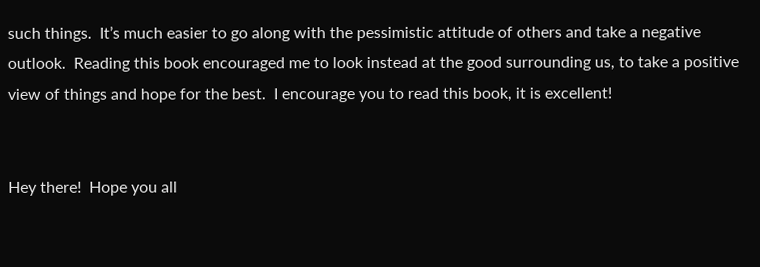such things.  It’s much easier to go along with the pessimistic attitude of others and take a negative outlook.  Reading this book encouraged me to look instead at the good surrounding us, to take a positive view of things and hope for the best.  I encourage you to read this book, it is excellent!


Hey there!  Hope you all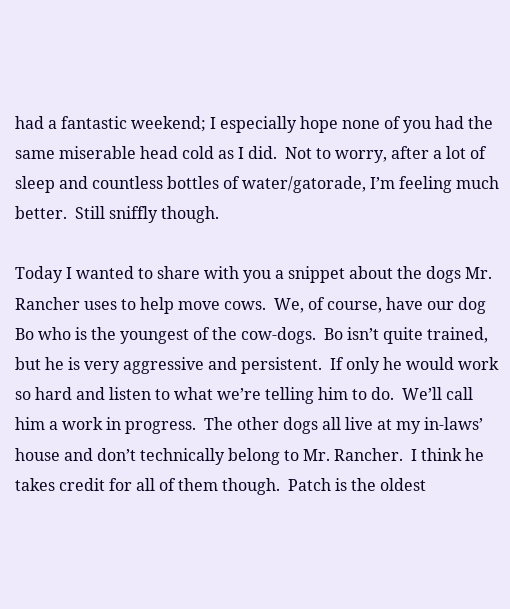had a fantastic weekend; I especially hope none of you had the same miserable head cold as I did.  Not to worry, after a lot of sleep and countless bottles of water/gatorade, I’m feeling much better.  Still sniffly though.

Today I wanted to share with you a snippet about the dogs Mr. Rancher uses to help move cows.  We, of course, have our dog Bo who is the youngest of the cow-dogs.  Bo isn’t quite trained, but he is very aggressive and persistent.  If only he would work so hard and listen to what we’re telling him to do.  We’ll call him a work in progress.  The other dogs all live at my in-laws’ house and don’t technically belong to Mr. Rancher.  I think he takes credit for all of them though.  Patch is the oldest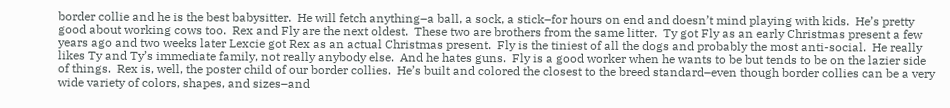border collie and he is the best babysitter.  He will fetch anything–a ball, a sock, a stick–for hours on end and doesn’t mind playing with kids.  He’s pretty good about working cows too.  Rex and Fly are the next oldest.  These two are brothers from the same litter.  Ty got Fly as an early Christmas present a few years ago and two weeks later Lexcie got Rex as an actual Christmas present.  Fly is the tiniest of all the dogs and probably the most anti-social.  He really likes Ty and Ty’s immediate family, not really anybody else.  And he hates guns.  Fly is a good worker when he wants to be but tends to be on the lazier side of things.  Rex is, well, the poster child of our border collies.  He’s built and colored the closest to the breed standard–even though border collies can be a very wide variety of colors, shapes, and sizes–and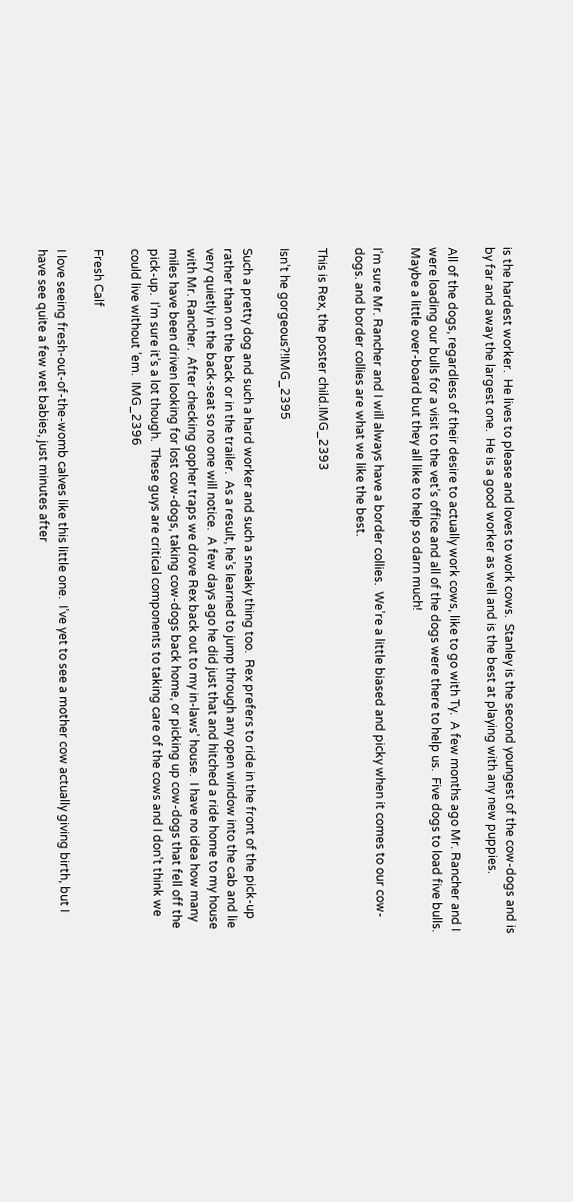is the hardest worker.  He lives to please and loves to work cows.  Stanley is the second youngest of the cow-dogs and is by far and away the largest one.  He is a good worker as well and is the best at playing with any new puppies.

All of the dogs, regardless of their desire to actually work cows, like to go with Ty.  A few months ago Mr. Rancher and I were loading our bulls for a visit to the vet’s office and all of the dogs were there to help us.  Five dogs to load five bulls.  Maybe a little over-board but they all like to help so darn much!

I’m sure Mr. Rancher and I will always have a border collies.  We’re a little biased and picky when it comes to our cow-dogs. and border collies are what we like the best.

This is Rex, the poster child.IMG_2393

Isn’t he gorgeous?!IMG_2395

Such a pretty dog and such a hard worker and such a sneaky thing too.  Rex prefers to ride in the front of the pick-up rather than on the back or in the trailer.  As a result, he’s learned to jump through any open window into the cab and lie very quietly in the back-seat so no one will notice.  A few days ago he did just that and hitched a ride home to my house with Mr. Rancher.  After checking gopher traps we drove Rex back out to my in-laws’ house.  I have no idea how many miles have been driven looking for lost cow-dogs, taking cow-dogs back home, or picking up cow-dogs that fell off the pick-up.  I’m sure it’s a lot though.  These guys are critical components to taking care of the cows and I don’t think we could live without ’em.  IMG_2396

Fresh Calf

I love seeing fresh-out-of-the-womb calves like this little one.  I’ve yet to see a mother cow actually giving birth, but I have see quite a few wet babies, just minutes after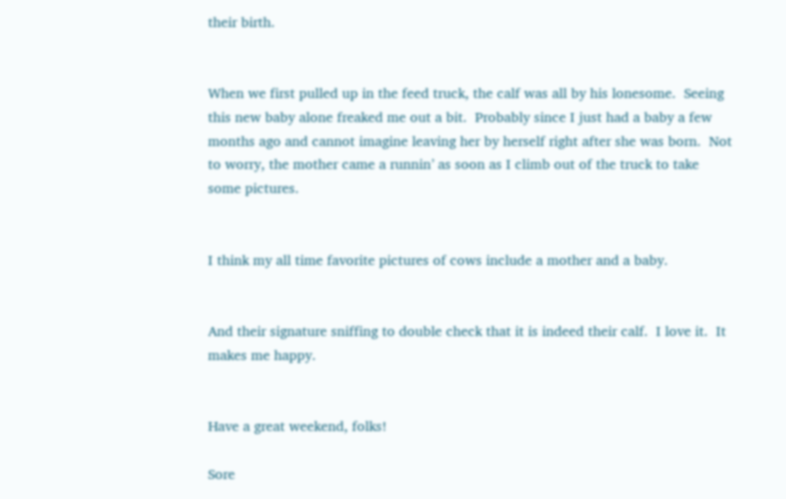their birth.


When we first pulled up in the feed truck, the calf was all by his lonesome.  Seeing this new baby alone freaked me out a bit.  Probably since I just had a baby a few months ago and cannot imagine leaving her by herself right after she was born.  Not to worry, the mother came a runnin’ as soon as I climb out of the truck to take some pictures.


I think my all time favorite pictures of cows include a mother and a baby.


And their signature sniffing to double check that it is indeed their calf.  I love it.  It makes me happy.


Have a great weekend, folks!

Sore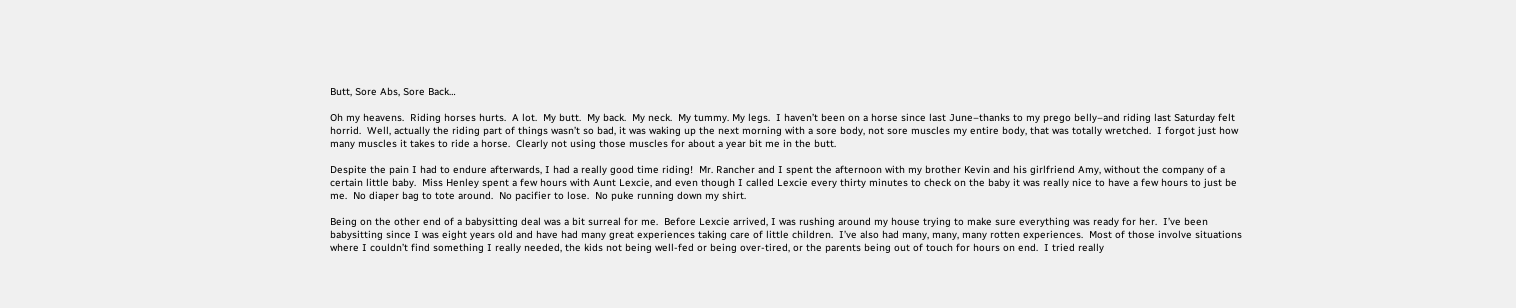Butt, Sore Abs, Sore Back…

Oh my heavens.  Riding horses hurts.  A lot.  My butt.  My back.  My neck.  My tummy. My legs.  I haven’t been on a horse since last June–thanks to my prego belly–and riding last Saturday felt horrid.  Well, actually the riding part of things wasn’t so bad, it was waking up the next morning with a sore body, not sore muscles my entire body, that was totally wretched.  I forgot just how many muscles it takes to ride a horse.  Clearly not using those muscles for about a year bit me in the butt.

Despite the pain I had to endure afterwards, I had a really good time riding!  Mr. Rancher and I spent the afternoon with my brother Kevin and his girlfriend Amy, without the company of a certain little baby.  Miss Henley spent a few hours with Aunt Lexcie, and even though I called Lexcie every thirty minutes to check on the baby it was really nice to have a few hours to just be me.  No diaper bag to tote around.  No pacifier to lose.  No puke running down my shirt.

Being on the other end of a babysitting deal was a bit surreal for me.  Before Lexcie arrived, I was rushing around my house trying to make sure everything was ready for her.  I’ve been babysitting since I was eight years old and have had many great experiences taking care of little children.  I’ve also had many, many, many rotten experiences.  Most of those involve situations where I couldn’t find something I really needed, the kids not being well-fed or being over-tired, or the parents being out of touch for hours on end.  I tried really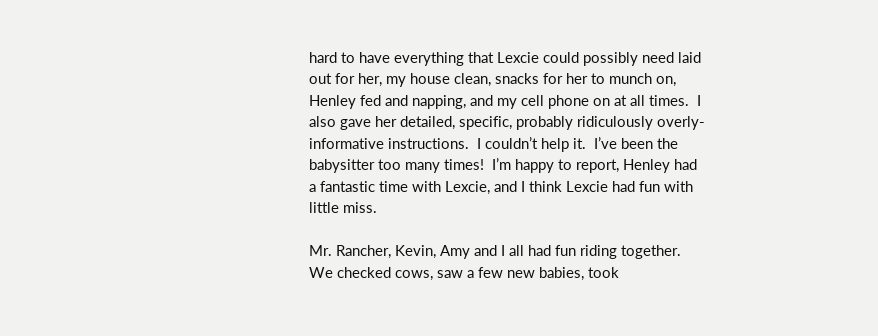hard to have everything that Lexcie could possibly need laid out for her, my house clean, snacks for her to munch on, Henley fed and napping, and my cell phone on at all times.  I also gave her detailed, specific, probably ridiculously overly-informative instructions.  I couldn’t help it.  I’ve been the babysitter too many times!  I’m happy to report, Henley had a fantastic time with Lexcie, and I think Lexcie had fun with little miss.

Mr. Rancher, Kevin, Amy and I all had fun riding together.  We checked cows, saw a few new babies, took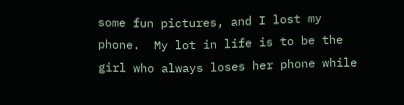some fun pictures, and I lost my phone.  My lot in life is to be the girl who always loses her phone while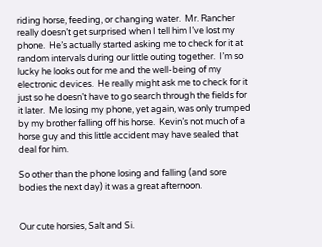riding horse, feeding, or changing water.  Mr. Rancher really doesn’t get surprised when I tell him I’ve lost my phone.  He’s actually started asking me to check for it at random intervals during our little outing together.  I’m so lucky he looks out for me and the well-being of my electronic devices.  He really might ask me to check for it just so he doesn’t have to go search through the fields for it later.  Me losing my phone, yet again, was only trumped by my brother falling off his horse.  Kevin’s not much of a horse guy and this little accident may have sealed that deal for him.

So other than the phone losing and falling (and sore bodies the next day) it was a great afternoon.


Our cute horsies, Salt and Si.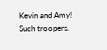Kevin and Amy!  Such troopers.